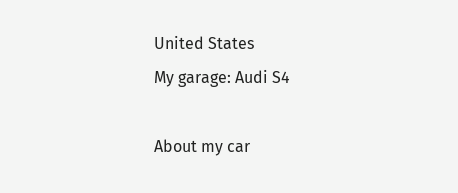United States
My garage: Audi S4

About my car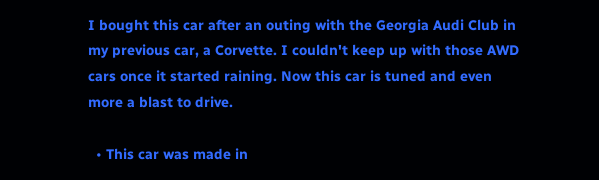I bought this car after an outing with the Georgia Audi Club in my previous car, a Corvette. I couldn't keep up with those AWD cars once it started raining. Now this car is tuned and even more a blast to drive.

  • This car was made in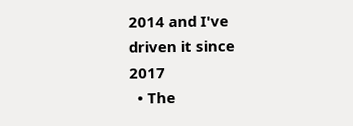2014 and I've driven it since 2017
  • The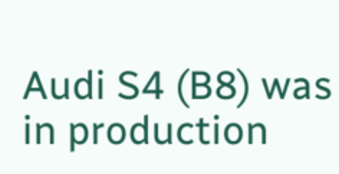Audi S4 (B8) was in production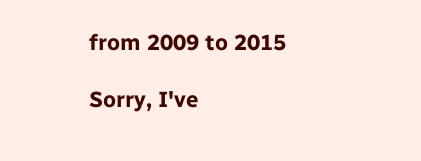from 2009 to 2015

Sorry, I've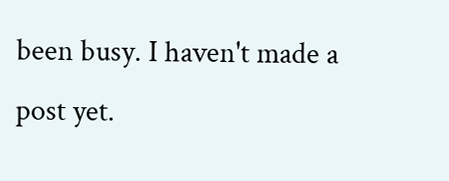been busy. I haven't made a post yet.